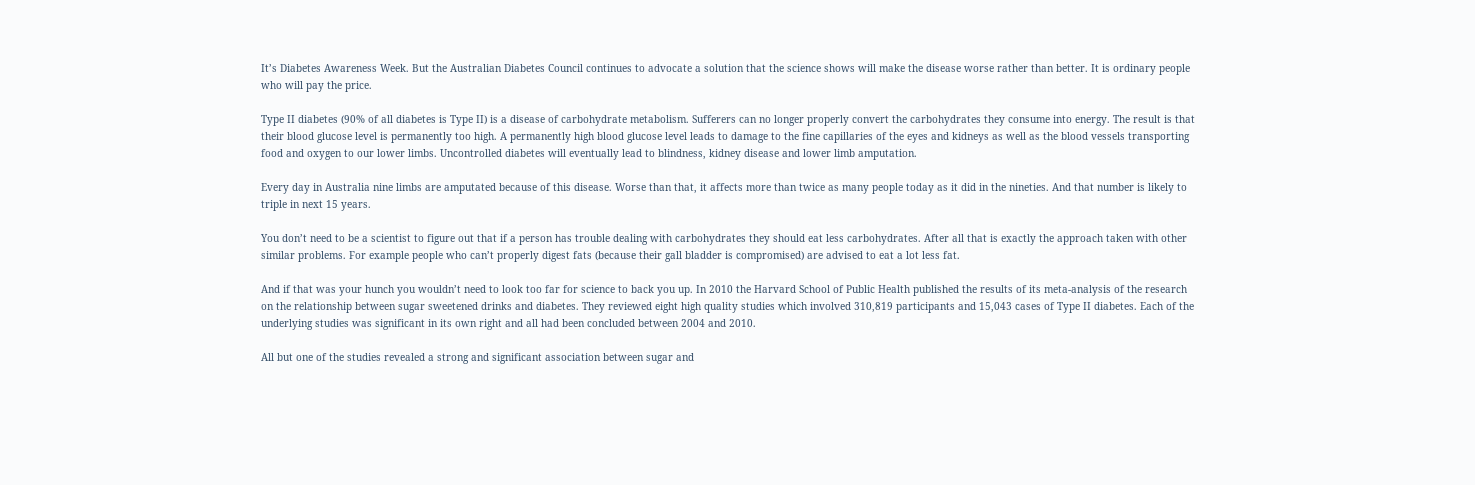It’s Diabetes Awareness Week. But the Australian Diabetes Council continues to advocate a solution that the science shows will make the disease worse rather than better. It is ordinary people who will pay the price.

Type II diabetes (90% of all diabetes is Type II) is a disease of carbohydrate metabolism. Sufferers can no longer properly convert the carbohydrates they consume into energy. The result is that their blood glucose level is permanently too high. A permanently high blood glucose level leads to damage to the fine capillaries of the eyes and kidneys as well as the blood vessels transporting food and oxygen to our lower limbs. Uncontrolled diabetes will eventually lead to blindness, kidney disease and lower limb amputation.

Every day in Australia nine limbs are amputated because of this disease. Worse than that, it affects more than twice as many people today as it did in the nineties. And that number is likely to triple in next 15 years.

You don’t need to be a scientist to figure out that if a person has trouble dealing with carbohydrates they should eat less carbohydrates. After all that is exactly the approach taken with other similar problems. For example people who can’t properly digest fats (because their gall bladder is compromised) are advised to eat a lot less fat.

And if that was your hunch you wouldn’t need to look too far for science to back you up. In 2010 the Harvard School of Public Health published the results of its meta-analysis of the research on the relationship between sugar sweetened drinks and diabetes. They reviewed eight high quality studies which involved 310,819 participants and 15,043 cases of Type II diabetes. Each of the underlying studies was significant in its own right and all had been concluded between 2004 and 2010.

All but one of the studies revealed a strong and significant association between sugar and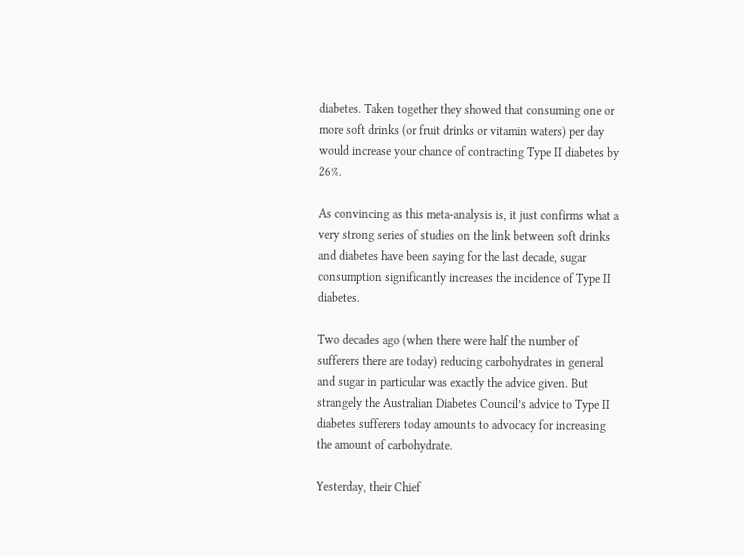diabetes. Taken together they showed that consuming one or more soft drinks (or fruit drinks or vitamin waters) per day would increase your chance of contracting Type II diabetes by 26%.

As convincing as this meta-analysis is, it just confirms what a very strong series of studies on the link between soft drinks and diabetes have been saying for the last decade, sugar consumption significantly increases the incidence of Type II diabetes.

Two decades ago (when there were half the number of sufferers there are today) reducing carbohydrates in general and sugar in particular was exactly the advice given. But strangely the Australian Diabetes Council’s advice to Type II diabetes sufferers today amounts to advocacy for increasing the amount of carbohydrate.

Yesterday, their Chief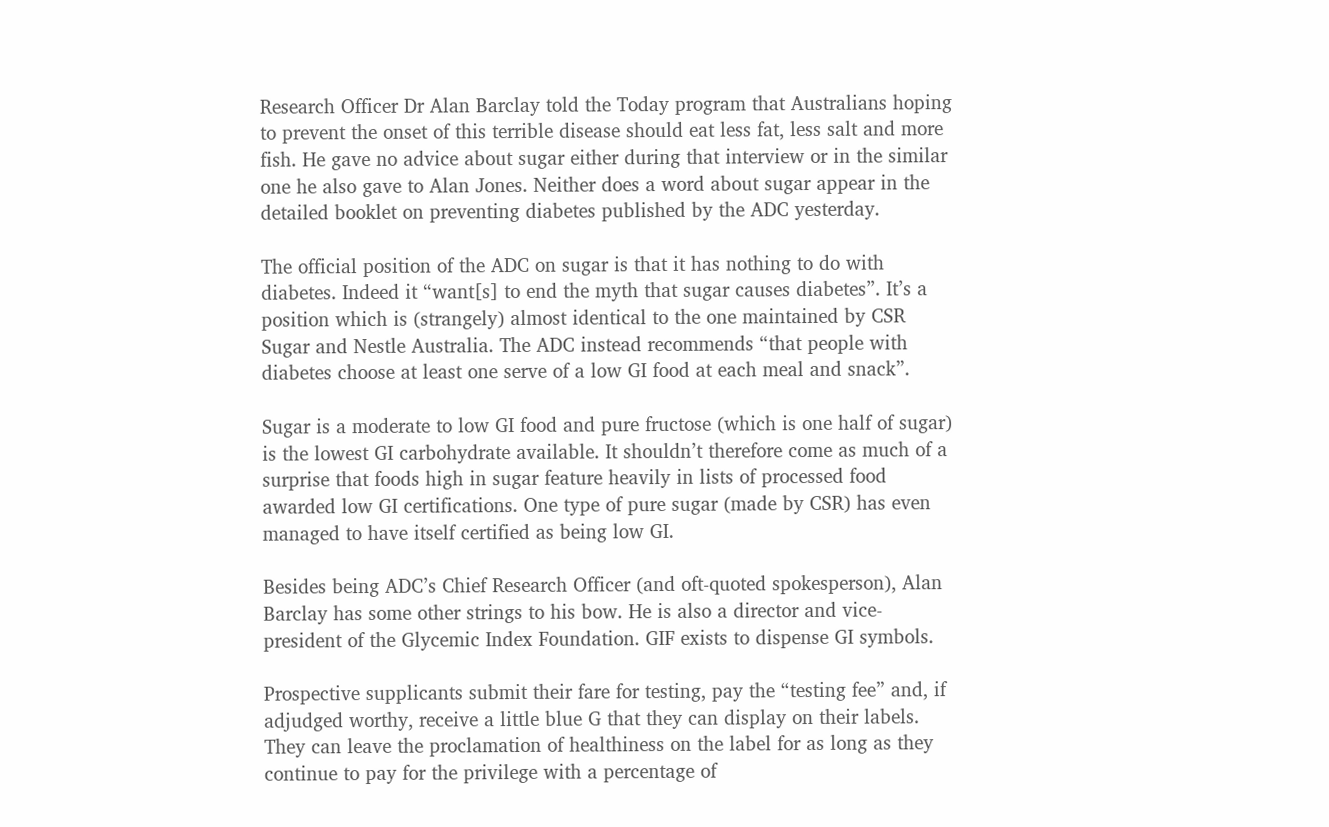Research Officer Dr Alan Barclay told the Today program that Australians hoping to prevent the onset of this terrible disease should eat less fat, less salt and more fish. He gave no advice about sugar either during that interview or in the similar one he also gave to Alan Jones. Neither does a word about sugar appear in the detailed booklet on preventing diabetes published by the ADC yesterday.

The official position of the ADC on sugar is that it has nothing to do with diabetes. Indeed it “want[s] to end the myth that sugar causes diabetes”. It’s a position which is (strangely) almost identical to the one maintained by CSR Sugar and Nestle Australia. The ADC instead recommends “that people with diabetes choose at least one serve of a low GI food at each meal and snack”.

Sugar is a moderate to low GI food and pure fructose (which is one half of sugar) is the lowest GI carbohydrate available. It shouldn’t therefore come as much of a surprise that foods high in sugar feature heavily in lists of processed food awarded low GI certifications. One type of pure sugar (made by CSR) has even managed to have itself certified as being low GI.

Besides being ADC’s Chief Research Officer (and oft-quoted spokesperson), Alan Barclay has some other strings to his bow. He is also a director and vice-president of the Glycemic Index Foundation. GIF exists to dispense GI symbols.

Prospective supplicants submit their fare for testing, pay the “testing fee” and, if adjudged worthy, receive a little blue G that they can display on their labels. They can leave the proclamation of healthiness on the label for as long as they continue to pay for the privilege with a percentage of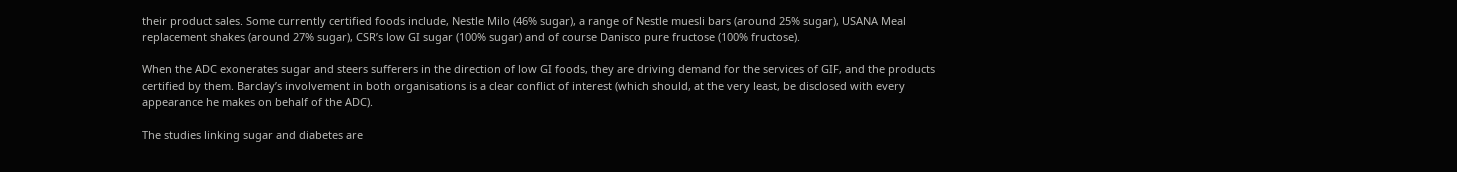their product sales. Some currently certified foods include, Nestle Milo (46% sugar), a range of Nestle muesli bars (around 25% sugar), USANA Meal replacement shakes (around 27% sugar), CSR’s low GI sugar (100% sugar) and of course Danisco pure fructose (100% fructose).

When the ADC exonerates sugar and steers sufferers in the direction of low GI foods, they are driving demand for the services of GIF, and the products certified by them. Barclay’s involvement in both organisations is a clear conflict of interest (which should, at the very least, be disclosed with every appearance he makes on behalf of the ADC).

The studies linking sugar and diabetes are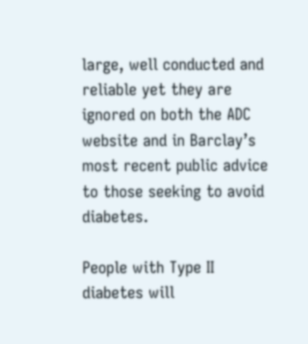large, well conducted and reliable yet they are ignored on both the ADC website and in Barclay’s most recent public advice to those seeking to avoid diabetes.

People with Type II diabetes will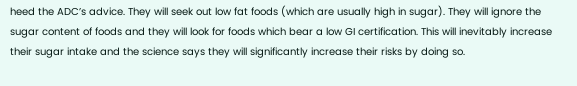heed the ADC’s advice. They will seek out low fat foods (which are usually high in sugar). They will ignore the sugar content of foods and they will look for foods which bear a low GI certification. This will inevitably increase their sugar intake and the science says they will significantly increase their risks by doing so.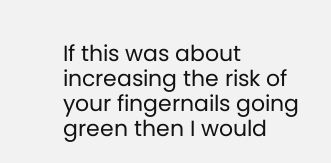If this was about increasing the risk of your fingernails going green then I would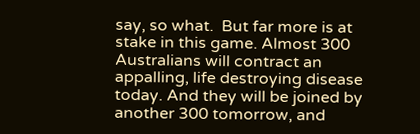say, so what.  But far more is at stake in this game. Almost 300 Australians will contract an appalling, life destroying disease today. And they will be joined by another 300 tomorrow, and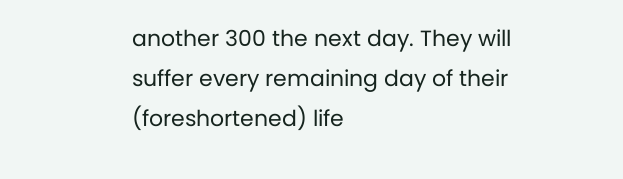another 300 the next day. They will suffer every remaining day of their (foreshortened) life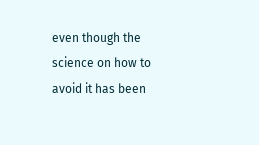even though the science on how to avoid it has been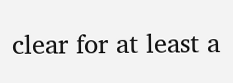clear for at least a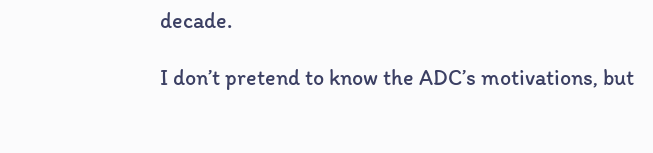decade.

I don’t pretend to know the ADC’s motivations, but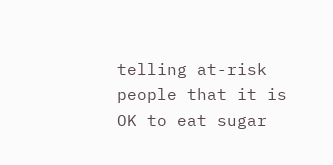telling at-risk people that it is OK to eat sugar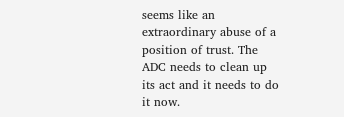seems like an extraordinary abuse of a position of trust. The ADC needs to clean up its act and it needs to do it now.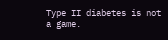Type II diabetes is not a game.